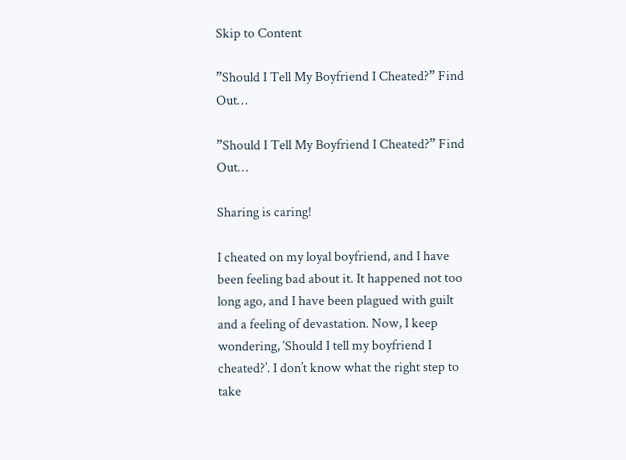Skip to Content

”Should I Tell My Boyfriend I Cheated?” Find Out…

”Should I Tell My Boyfriend I Cheated?” Find Out…

Sharing is caring!

I cheated on my loyal boyfriend, and I have been feeling bad about it. It happened not too long ago, and I have been plagued with guilt and a feeling of devastation. Now, I keep wondering, ‘Should I tell my boyfriend I cheated?’. I don’t know what the right step to take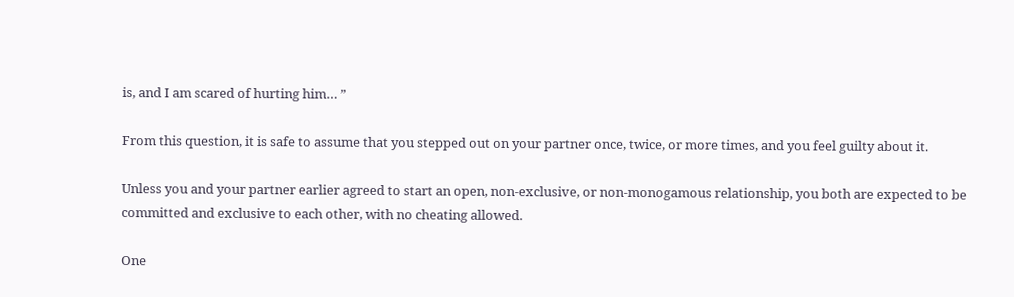is, and I am scared of hurting him… ”

From this question, it is safe to assume that you stepped out on your partner once, twice, or more times, and you feel guilty about it.

Unless you and your partner earlier agreed to start an open, non-exclusive, or non-monogamous relationship, you both are expected to be committed and exclusive to each other, with no cheating allowed.

One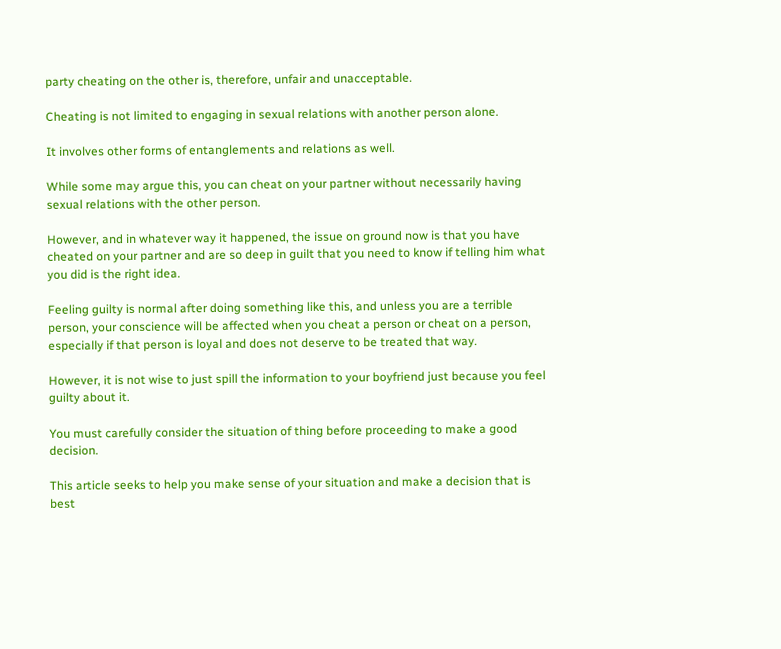party cheating on the other is, therefore, unfair and unacceptable.

Cheating is not limited to engaging in sexual relations with another person alone.

It involves other forms of entanglements and relations as well.

While some may argue this, you can cheat on your partner without necessarily having sexual relations with the other person.

However, and in whatever way it happened, the issue on ground now is that you have cheated on your partner and are so deep in guilt that you need to know if telling him what you did is the right idea.

Feeling guilty is normal after doing something like this, and unless you are a terrible person, your conscience will be affected when you cheat a person or cheat on a person, especially if that person is loyal and does not deserve to be treated that way.

However, it is not wise to just spill the information to your boyfriend just because you feel guilty about it.

You must carefully consider the situation of thing before proceeding to make a good decision.

This article seeks to help you make sense of your situation and make a decision that is best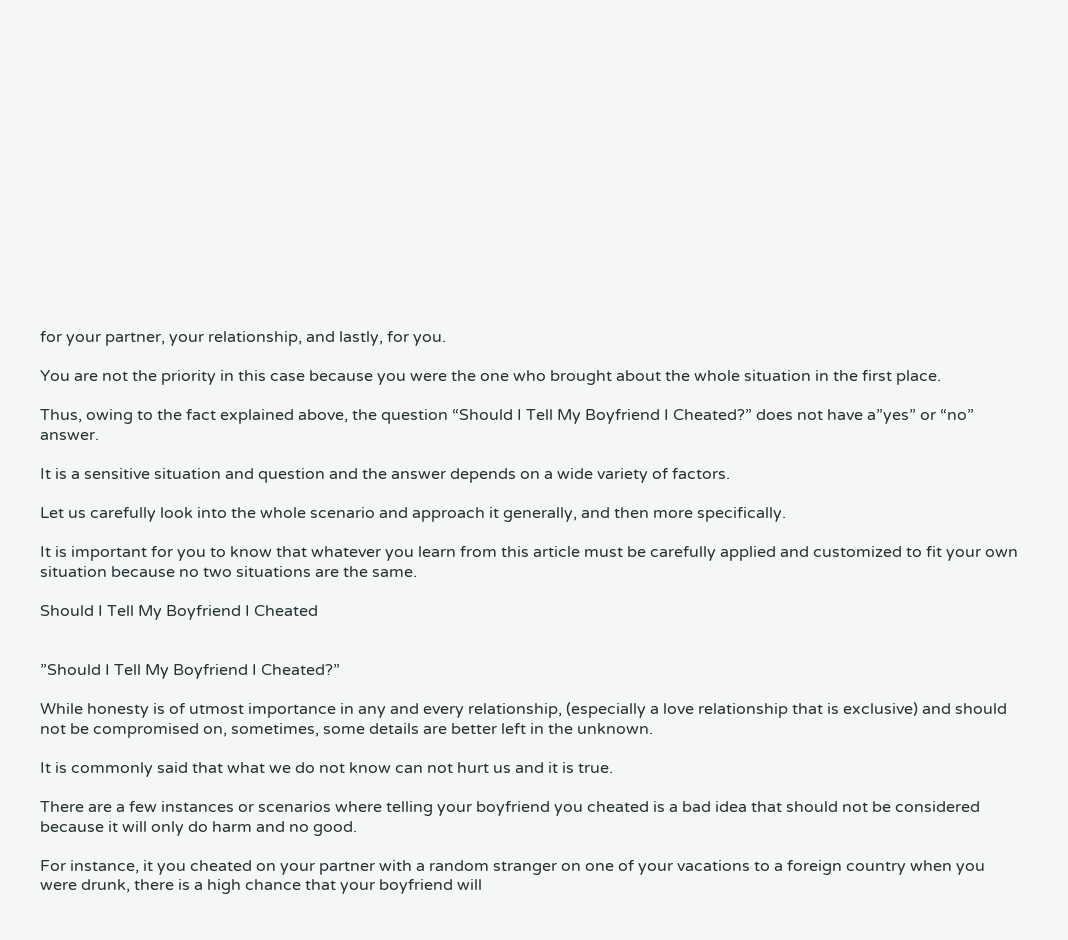for your partner, your relationship, and lastly, for you.

You are not the priority in this case because you were the one who brought about the whole situation in the first place.

Thus, owing to the fact explained above, the question “Should I Tell My Boyfriend I Cheated?” does not have a”yes” or “no” answer.

It is a sensitive situation and question and the answer depends on a wide variety of factors.

Let us carefully look into the whole scenario and approach it generally, and then more specifically.

It is important for you to know that whatever you learn from this article must be carefully applied and customized to fit your own situation because no two situations are the same.

Should I Tell My Boyfriend I Cheated


”Should I Tell My Boyfriend I Cheated?”

While honesty is of utmost importance in any and every relationship, (especially a love relationship that is exclusive) and should not be compromised on, sometimes, some details are better left in the unknown.

It is commonly said that what we do not know can not hurt us and it is true.

There are a few instances or scenarios where telling your boyfriend you cheated is a bad idea that should not be considered because it will only do harm and no good.

For instance, it you cheated on your partner with a random stranger on one of your vacations to a foreign country when you were drunk, there is a high chance that your boyfriend will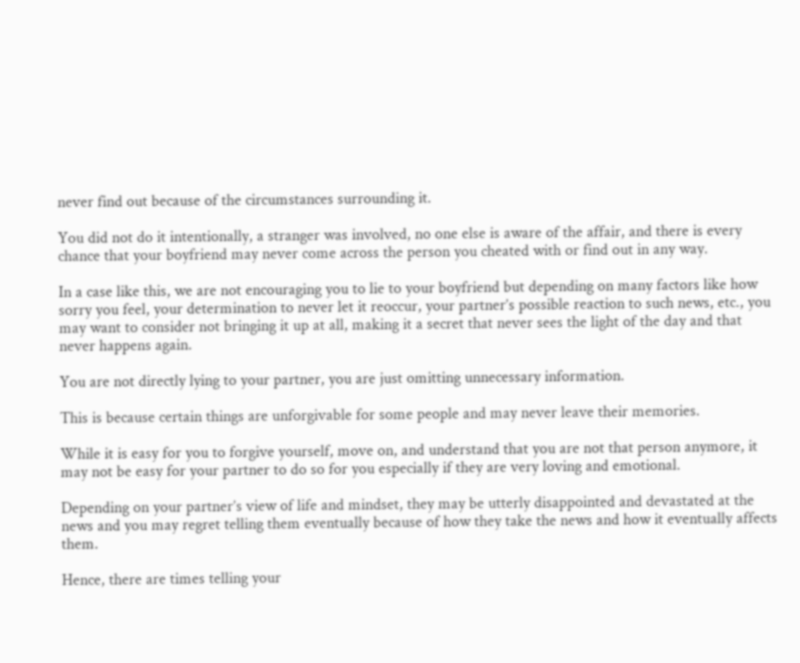never find out because of the circumstances surrounding it.

You did not do it intentionally, a stranger was involved, no one else is aware of the affair, and there is every chance that your boyfriend may never come across the person you cheated with or find out in any way.

In a case like this, we are not encouraging you to lie to your boyfriend but depending on many factors like how sorry you feel, your determination to never let it reoccur, your partner’s possible reaction to such news, etc., you may want to consider not bringing it up at all, making it a secret that never sees the light of the day and that never happens again.

You are not directly lying to your partner, you are just omitting unnecessary information.

This is because certain things are unforgivable for some people and may never leave their memories.

While it is easy for you to forgive yourself, move on, and understand that you are not that person anymore, it may not be easy for your partner to do so for you especially if they are very loving and emotional.

Depending on your partner’s view of life and mindset, they may be utterly disappointed and devastated at the news and you may regret telling them eventually because of how they take the news and how it eventually affects them.

Hence, there are times telling your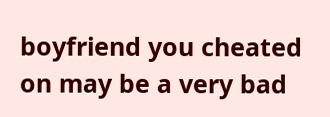boyfriend you cheated on may be a very bad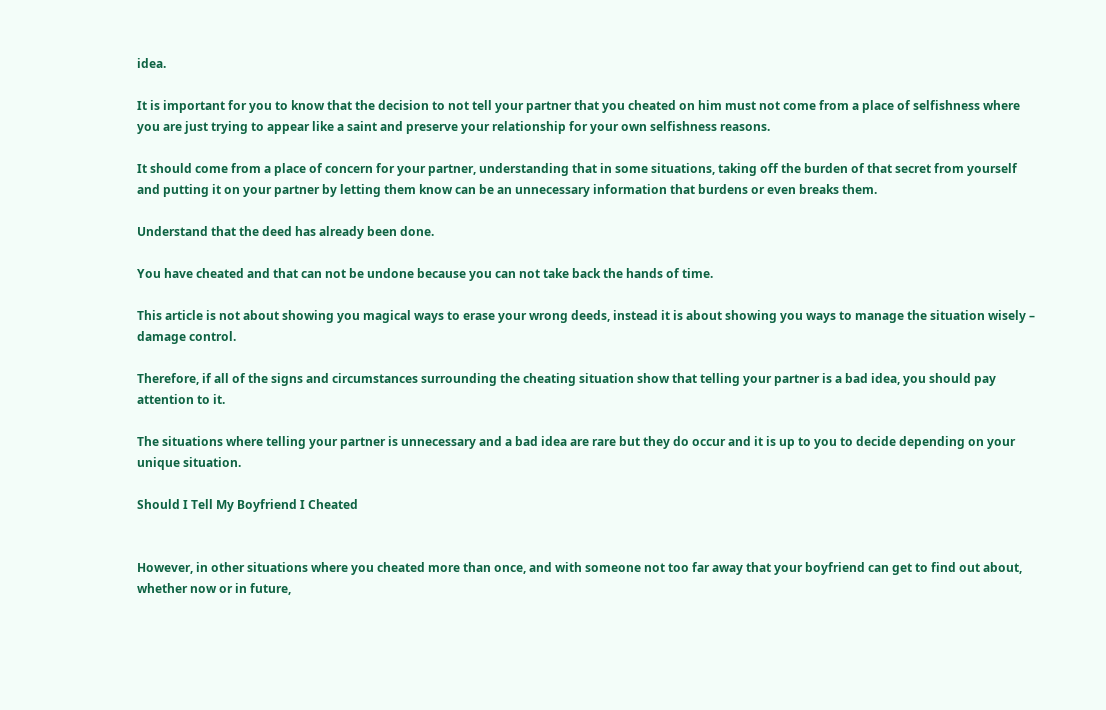idea.

It is important for you to know that the decision to not tell your partner that you cheated on him must not come from a place of selfishness where you are just trying to appear like a saint and preserve your relationship for your own selfishness reasons.

It should come from a place of concern for your partner, understanding that in some situations, taking off the burden of that secret from yourself and putting it on your partner by letting them know can be an unnecessary information that burdens or even breaks them.

Understand that the deed has already been done.

You have cheated and that can not be undone because you can not take back the hands of time.

This article is not about showing you magical ways to erase your wrong deeds, instead it is about showing you ways to manage the situation wisely – damage control.

Therefore, if all of the signs and circumstances surrounding the cheating situation show that telling your partner is a bad idea, you should pay attention to it.

The situations where telling your partner is unnecessary and a bad idea are rare but they do occur and it is up to you to decide depending on your unique situation.

Should I Tell My Boyfriend I Cheated


However, in other situations where you cheated more than once, and with someone not too far away that your boyfriend can get to find out about, whether now or in future,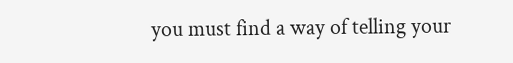you must find a way of telling your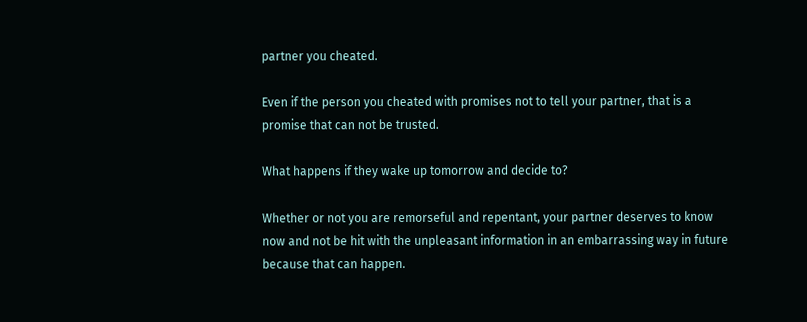partner you cheated.

Even if the person you cheated with promises not to tell your partner, that is a promise that can not be trusted.

What happens if they wake up tomorrow and decide to?

Whether or not you are remorseful and repentant, your partner deserves to know now and not be hit with the unpleasant information in an embarrassing way in future because that can happen.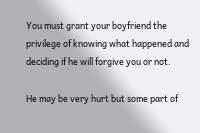You must grant your boyfriend the privilege of knowing what happened and deciding if he will forgive you or not.

He may be very hurt but some part of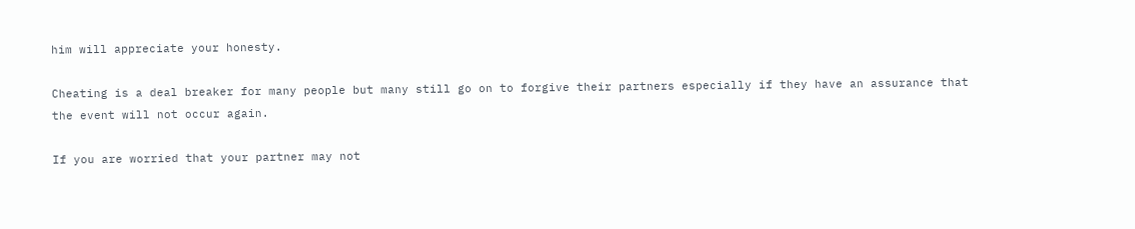him will appreciate your honesty.

Cheating is a deal breaker for many people but many still go on to forgive their partners especially if they have an assurance that the event will not occur again.

If you are worried that your partner may not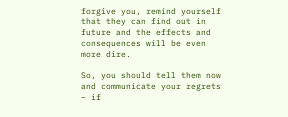forgive you, remind yourself that they can find out in future and the effects and consequences will be even more dire.

So, you should tell them now and communicate your regrets – if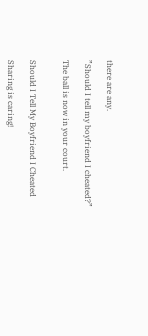there are any.

”Should I tell my boyfriend I cheated?”

The ball is now in your court.


Should I Tell My Boyfriend I Cheated

Sharing is caring!